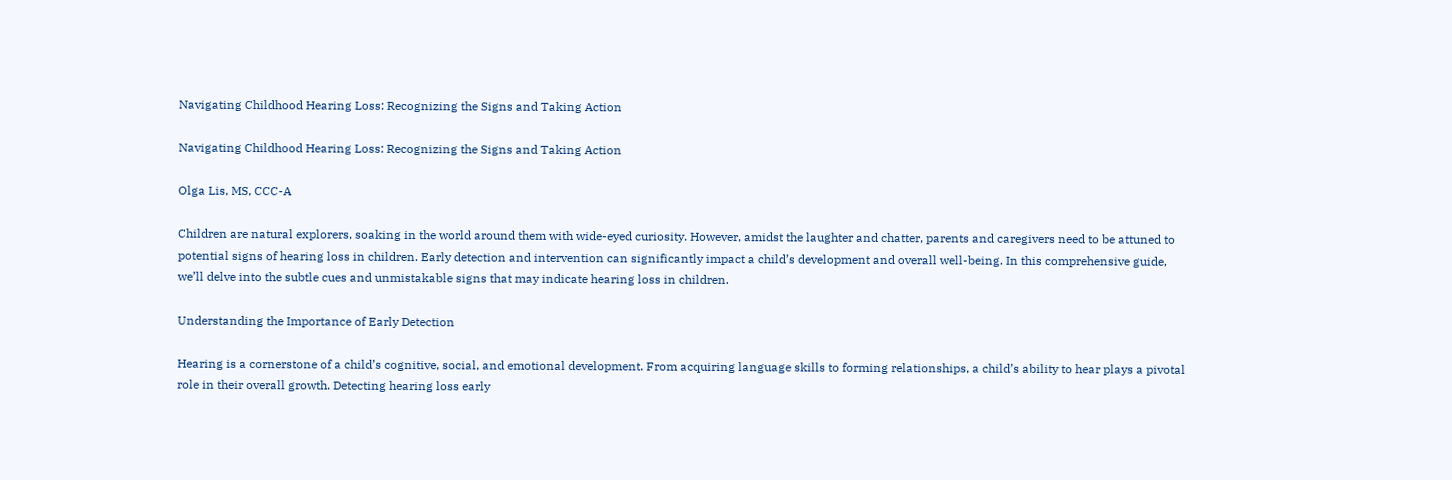Navigating Childhood Hearing Loss: Recognizing the Signs and Taking Action

Navigating Childhood Hearing Loss: Recognizing the Signs and Taking Action

Olga Lis, MS, CCC-A

Children are natural explorers, soaking in the world around them with wide-eyed curiosity. However, amidst the laughter and chatter, parents and caregivers need to be attuned to potential signs of hearing loss in children. Early detection and intervention can significantly impact a child’s development and overall well-being. In this comprehensive guide, we’ll delve into the subtle cues and unmistakable signs that may indicate hearing loss in children.

Understanding the Importance of Early Detection

Hearing is a cornerstone of a child’s cognitive, social, and emotional development. From acquiring language skills to forming relationships, a child’s ability to hear plays a pivotal role in their overall growth. Detecting hearing loss early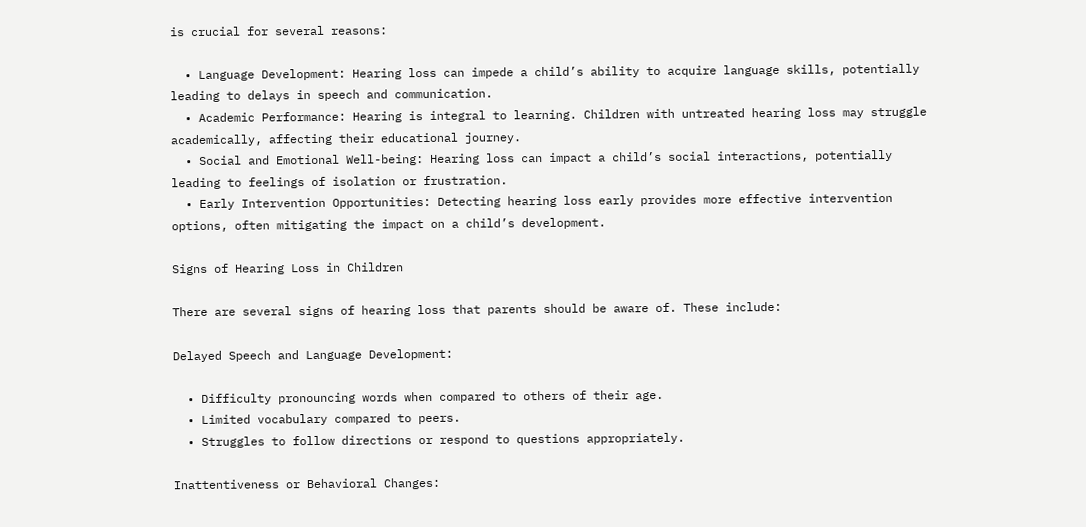is crucial for several reasons:

  • Language Development: Hearing loss can impede a child’s ability to acquire language skills, potentially leading to delays in speech and communication.
  • Academic Performance: Hearing is integral to learning. Children with untreated hearing loss may struggle academically, affecting their educational journey.
  • Social and Emotional Well-being: Hearing loss can impact a child’s social interactions, potentially leading to feelings of isolation or frustration.
  • Early Intervention Opportunities: Detecting hearing loss early provides more effective intervention options, often mitigating the impact on a child’s development.

Signs of Hearing Loss in Children

There are several signs of hearing loss that parents should be aware of. These include:

Delayed Speech and Language Development:

  • Difficulty pronouncing words when compared to others of their age.
  • Limited vocabulary compared to peers.
  • Struggles to follow directions or respond to questions appropriately.

Inattentiveness or Behavioral Changes: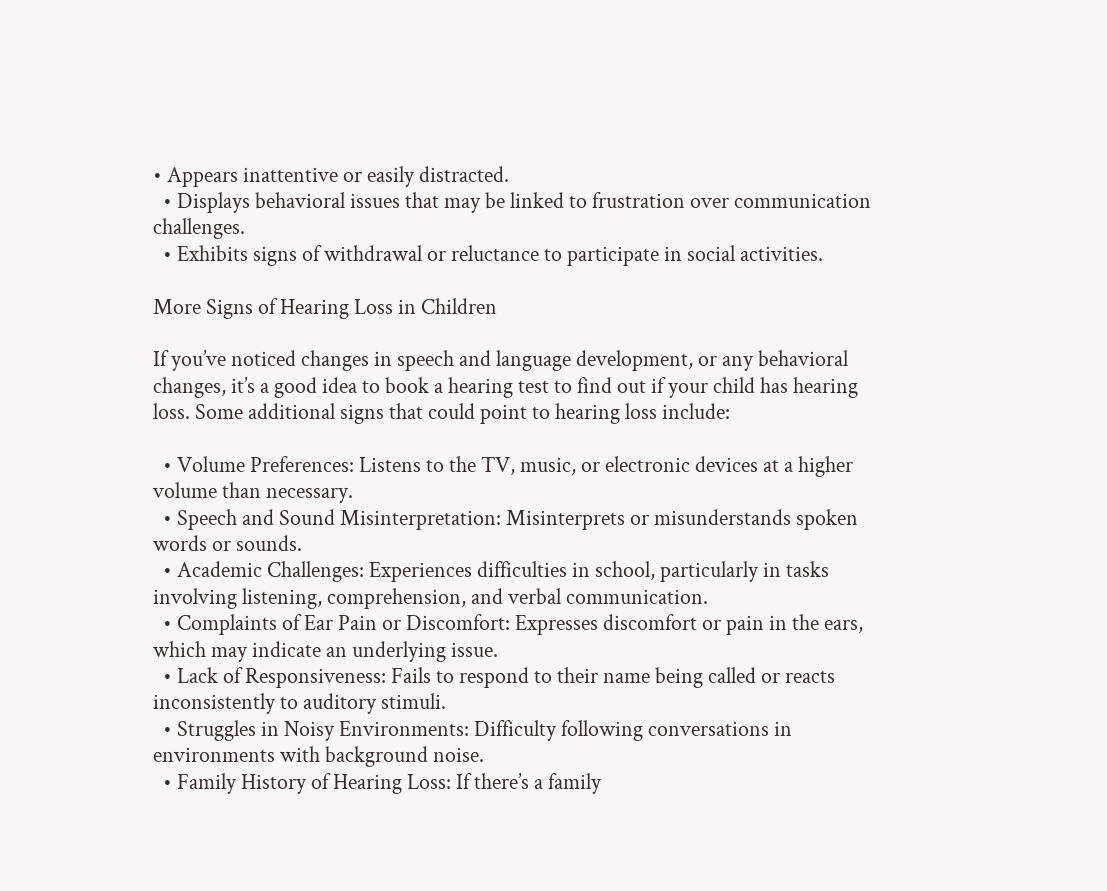• Appears inattentive or easily distracted.
  • Displays behavioral issues that may be linked to frustration over communication challenges.
  • Exhibits signs of withdrawal or reluctance to participate in social activities.

More Signs of Hearing Loss in Children

If you’ve noticed changes in speech and language development, or any behavioral changes, it’s a good idea to book a hearing test to find out if your child has hearing loss. Some additional signs that could point to hearing loss include:

  • Volume Preferences: Listens to the TV, music, or electronic devices at a higher volume than necessary.
  • Speech and Sound Misinterpretation: Misinterprets or misunderstands spoken words or sounds.
  • Academic Challenges: Experiences difficulties in school, particularly in tasks involving listening, comprehension, and verbal communication.
  • Complaints of Ear Pain or Discomfort: Expresses discomfort or pain in the ears, which may indicate an underlying issue.
  • Lack of Responsiveness: Fails to respond to their name being called or reacts inconsistently to auditory stimuli.
  • Struggles in Noisy Environments: Difficulty following conversations in environments with background noise.
  • Family History of Hearing Loss: If there’s a family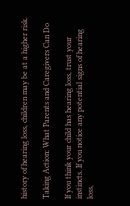history of hearing loss, children may be at a higher risk.

Taking Action: What Parents and Caregivers Can Do

If you think your child has hearing loss, trust your instincts. If you notice any potential signs of hearing loss,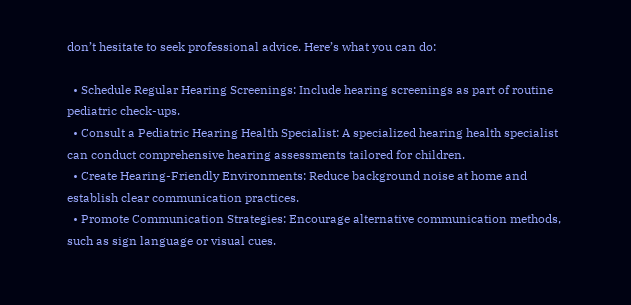don’t hesitate to seek professional advice. Here’s what you can do:

  • Schedule Regular Hearing Screenings: Include hearing screenings as part of routine pediatric check-ups.
  • Consult a Pediatric Hearing Health Specialist: A specialized hearing health specialist can conduct comprehensive hearing assessments tailored for children.
  • Create Hearing-Friendly Environments: Reduce background noise at home and establish clear communication practices.
  • Promote Communication Strategies: Encourage alternative communication methods, such as sign language or visual cues.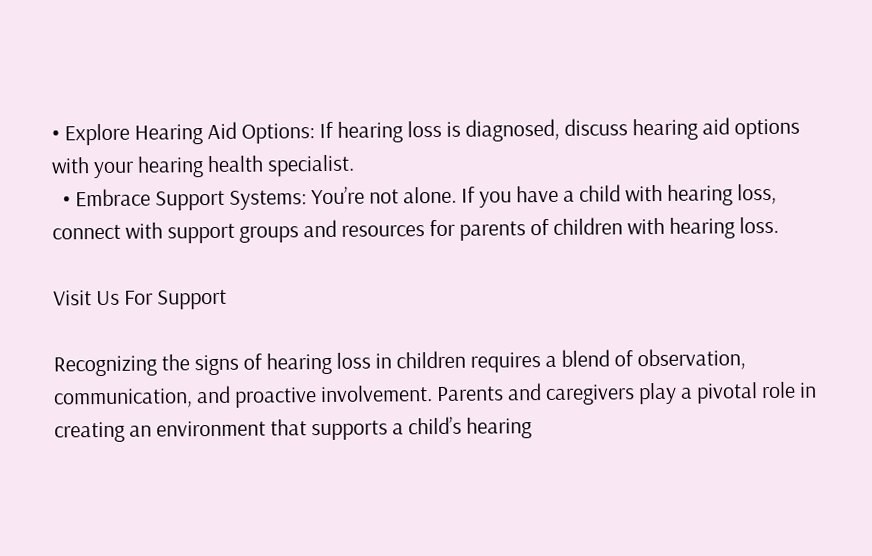• Explore Hearing Aid Options: If hearing loss is diagnosed, discuss hearing aid options with your hearing health specialist.
  • Embrace Support Systems: You’re not alone. If you have a child with hearing loss, connect with support groups and resources for parents of children with hearing loss.

Visit Us For Support

Recognizing the signs of hearing loss in children requires a blend of observation, communication, and proactive involvement. Parents and caregivers play a pivotal role in creating an environment that supports a child’s hearing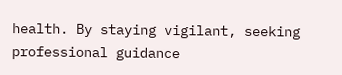health. By staying vigilant, seeking professional guidance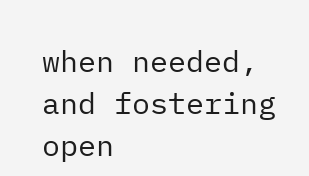when needed, and fostering open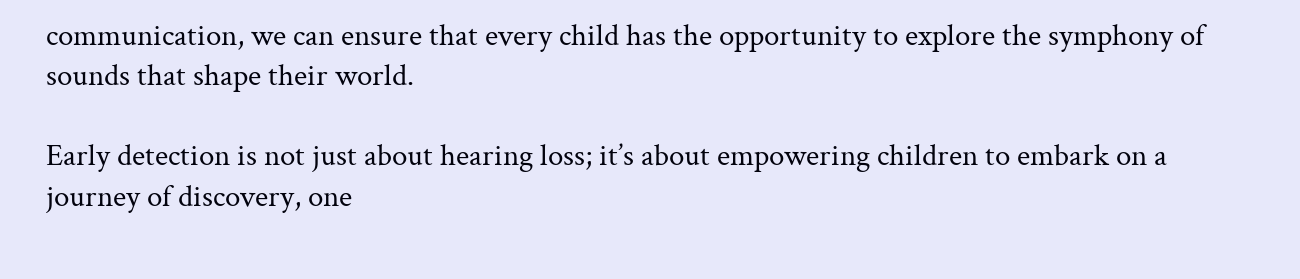communication, we can ensure that every child has the opportunity to explore the symphony of sounds that shape their world.

Early detection is not just about hearing loss; it’s about empowering children to embark on a journey of discovery, one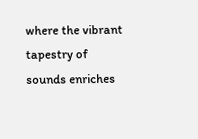where the vibrant tapestry of sounds enriches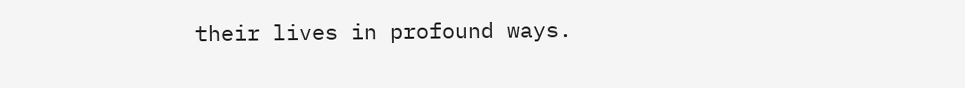their lives in profound ways.